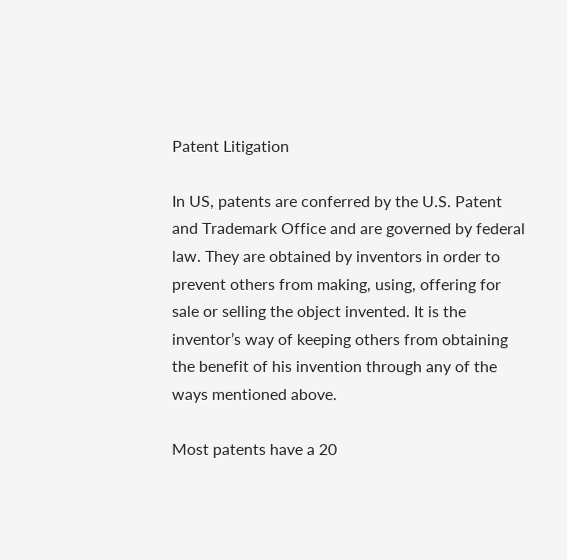Patent Litigation

In US, patents are conferred by the U.S. Patent and Trademark Office and are governed by federal law. They are obtained by inventors in order to prevent others from making, using, offering for sale or selling the object invented. It is the inventor’s way of keeping others from obtaining the benefit of his invention through any of the ways mentioned above.

Most patents have a 20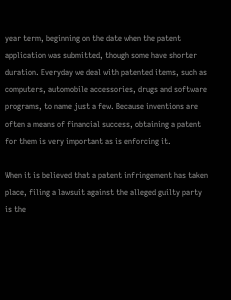year term, beginning on the date when the patent application was submitted, though some have shorter duration. Everyday we deal with patented items, such as computers, automobile accessories, drugs and software programs, to name just a few. Because inventions are often a means of financial success, obtaining a patent for them is very important as is enforcing it.

When it is believed that a patent infringement has taken place, filing a lawsuit against the alleged guilty party is the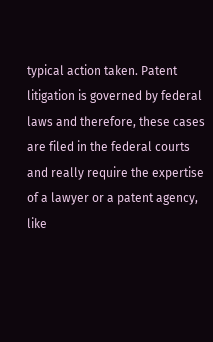typical action taken. Patent litigation is governed by federal laws and therefore, these cases are filed in the federal courts and really require the expertise of a lawyer or a patent agency, like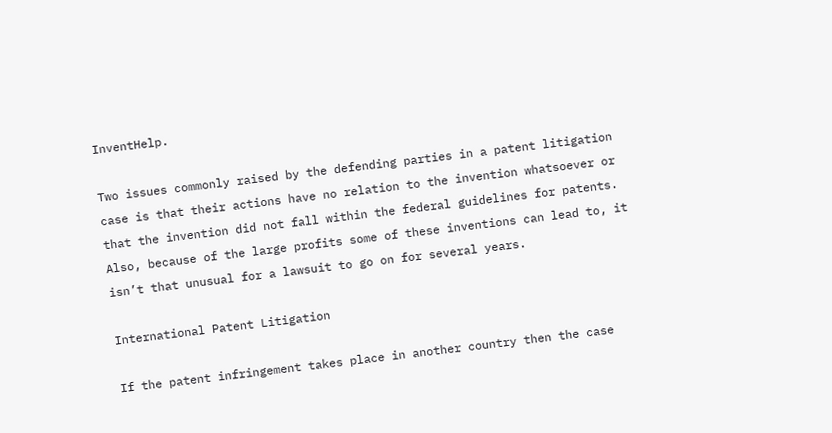InventHelp.

Two issues commonly raised by the defending parties in a patent litigation case is that their actions have no relation to the invention whatsoever or that the invention did not fall within the federal guidelines for patents. Also, because of the large profits some of these inventions can lead to, it isn’t that unusual for a lawsuit to go on for several years.

International Patent Litigation

If the patent infringement takes place in another country then the case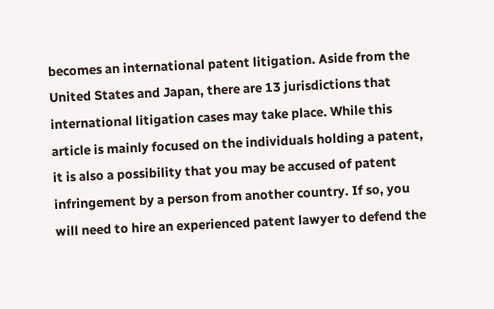becomes an international patent litigation. Aside from the United States and Japan, there are 13 jurisdictions that international litigation cases may take place. While this article is mainly focused on the individuals holding a patent, it is also a possibility that you may be accused of patent infringement by a person from another country. If so, you will need to hire an experienced patent lawyer to defend the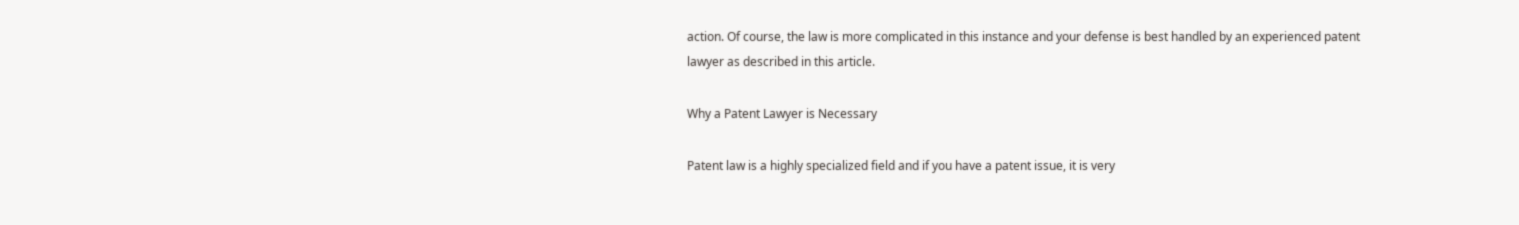action. Of course, the law is more complicated in this instance and your defense is best handled by an experienced patent lawyer as described in this article.

Why a Patent Lawyer is Necessary

Patent law is a highly specialized field and if you have a patent issue, it is very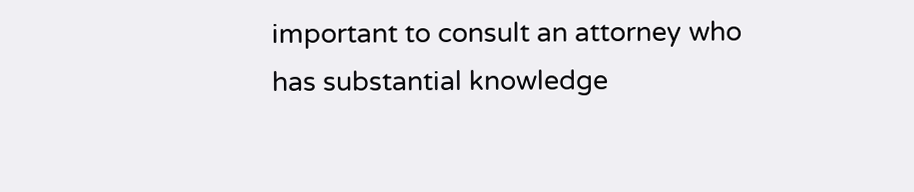important to consult an attorney who has substantial knowledge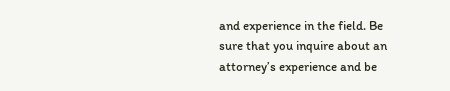and experience in the field. Be sure that you inquire about an attorney’s experience and be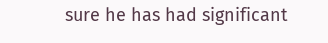sure he has had significant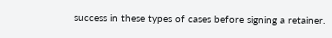success in these types of cases before signing a retainer.